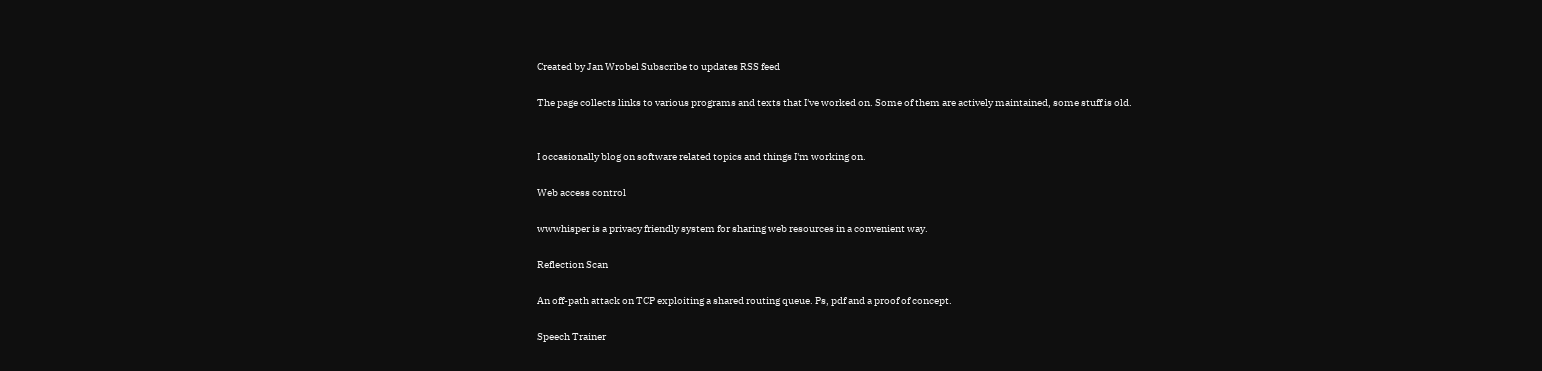Created by Jan Wrobel Subscribe to updates RSS feed

The page collects links to various programs and texts that I've worked on. Some of them are actively maintained, some stuff is old.


I occasionally blog on software related topics and things I'm working on.

Web access control

wwwhisper is a privacy friendly system for sharing web resources in a convenient way.

Reflection Scan

An off-path attack on TCP exploiting a shared routing queue. Ps, pdf and a proof of concept.

Speech Trainer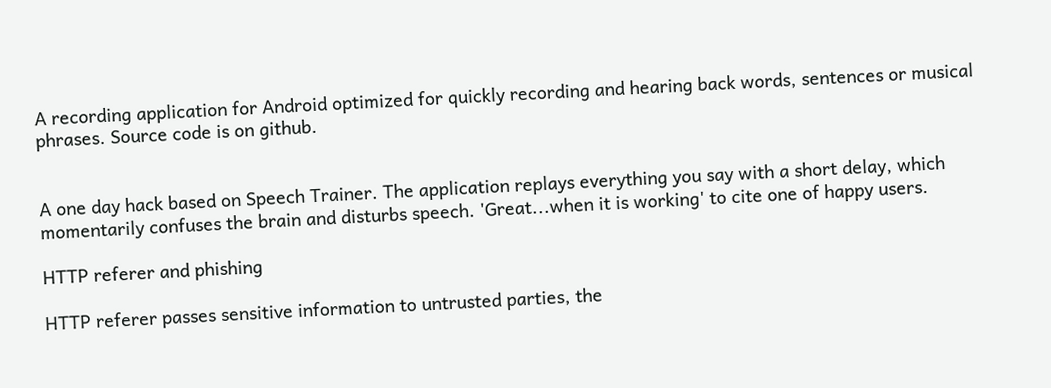A recording application for Android optimized for quickly recording and hearing back words, sentences or musical phrases. Source code is on github.


A one day hack based on Speech Trainer. The application replays everything you say with a short delay, which momentarily confuses the brain and disturbs speech. 'Great...when it is working' to cite one of happy users.

HTTP referer and phishing

HTTP referer passes sensitive information to untrusted parties, the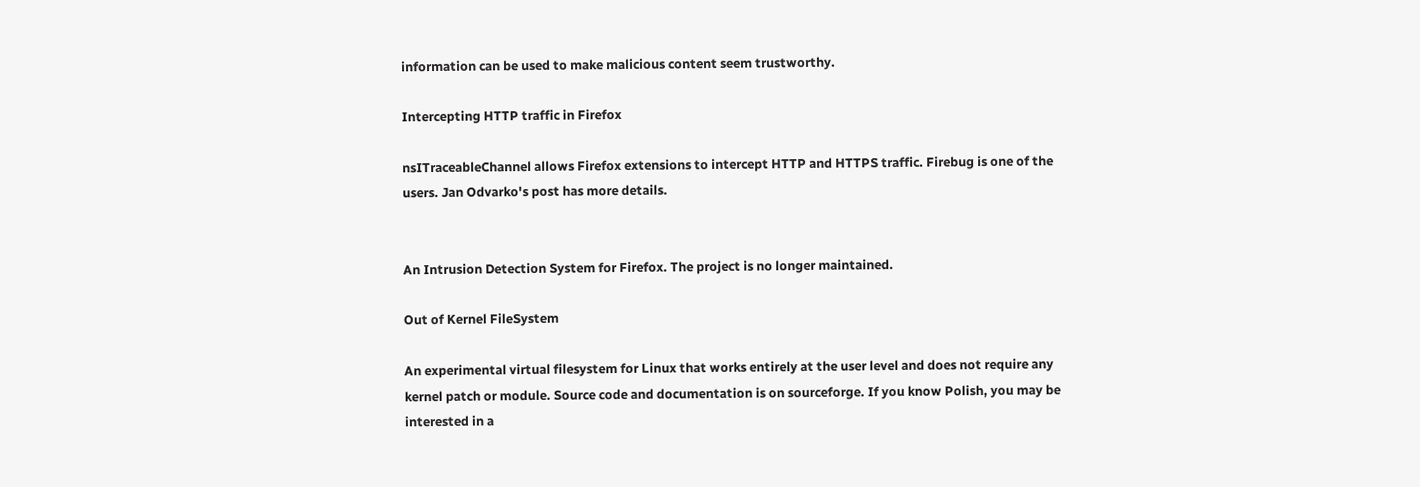information can be used to make malicious content seem trustworthy.

Intercepting HTTP traffic in Firefox

nsITraceableChannel allows Firefox extensions to intercept HTTP and HTTPS traffic. Firebug is one of the users. Jan Odvarko's post has more details.


An Intrusion Detection System for Firefox. The project is no longer maintained.

Out of Kernel FileSystem

An experimental virtual filesystem for Linux that works entirely at the user level and does not require any kernel patch or module. Source code and documentation is on sourceforge. If you know Polish, you may be interested in a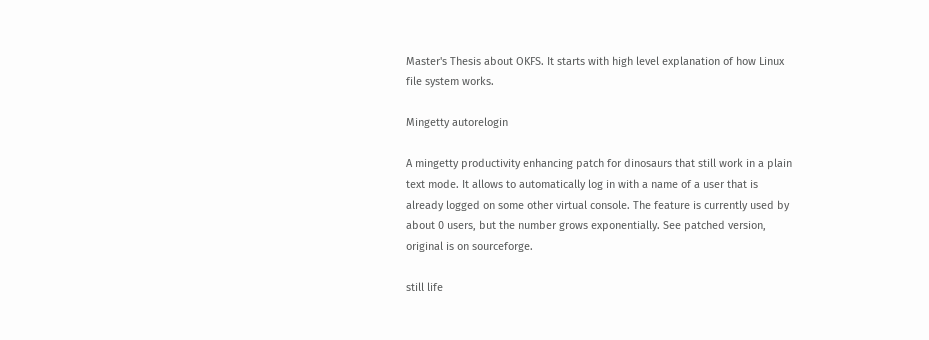Master's Thesis about OKFS. It starts with high level explanation of how Linux file system works.

Mingetty autorelogin

A mingetty productivity enhancing patch for dinosaurs that still work in a plain text mode. It allows to automatically log in with a name of a user that is already logged on some other virtual console. The feature is currently used by about 0 users, but the number grows exponentially. See patched version, original is on sourceforge.

still life